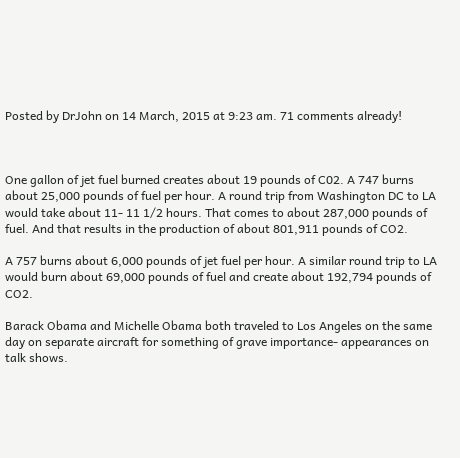Posted by DrJohn on 14 March, 2015 at 9:23 am. 71 comments already!



One gallon of jet fuel burned creates about 19 pounds of C02. A 747 burns about 25,000 pounds of fuel per hour. A round trip from Washington DC to LA would take about 11- 11 1/2 hours. That comes to about 287,000 pounds of fuel. And that results in the production of about 801,911 pounds of CO2.

A 757 burns about 6,000 pounds of jet fuel per hour. A similar round trip to LA would burn about 69,000 pounds of fuel and create about 192,794 pounds of CO2.

Barack Obama and Michelle Obama both traveled to Los Angeles on the same day on separate aircraft for something of grave importance- appearances on talk shows.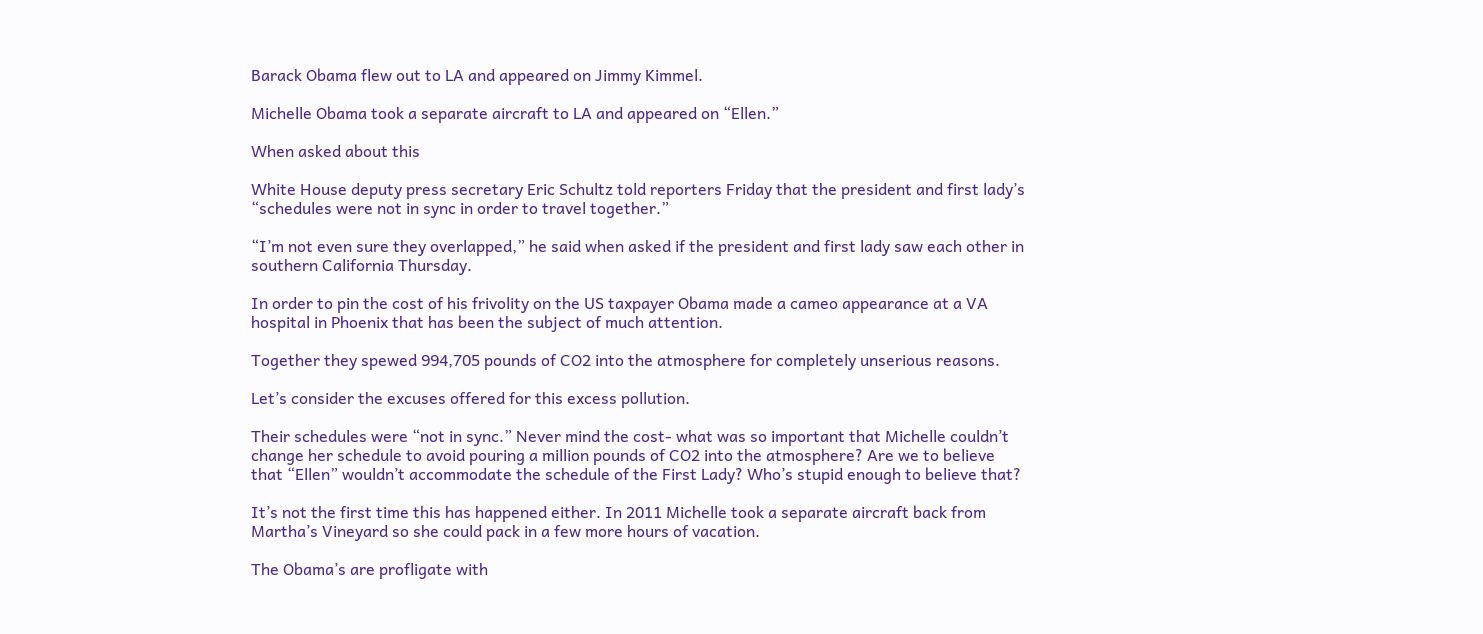Barack Obama flew out to LA and appeared on Jimmy Kimmel.

Michelle Obama took a separate aircraft to LA and appeared on “Ellen.”

When asked about this

White House deputy press secretary Eric Schultz told reporters Friday that the president and first lady’s “schedules were not in sync in order to travel together.”

“I’m not even sure they overlapped,” he said when asked if the president and first lady saw each other in southern California Thursday.

In order to pin the cost of his frivolity on the US taxpayer Obama made a cameo appearance at a VA hospital in Phoenix that has been the subject of much attention.

Together they spewed 994,705 pounds of CO2 into the atmosphere for completely unserious reasons.

Let’s consider the excuses offered for this excess pollution.

Their schedules were “not in sync.” Never mind the cost- what was so important that Michelle couldn’t change her schedule to avoid pouring a million pounds of CO2 into the atmosphere? Are we to believe that “Ellen” wouldn’t accommodate the schedule of the First Lady? Who’s stupid enough to believe that?

It’s not the first time this has happened either. In 2011 Michelle took a separate aircraft back from Martha’s Vineyard so she could pack in a few more hours of vacation.

The Obama’s are profligate with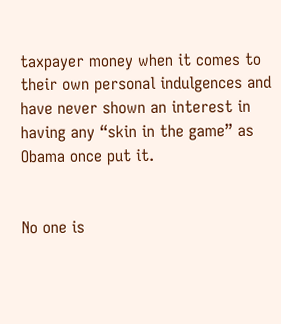taxpayer money when it comes to their own personal indulgences and have never shown an interest in having any “skin in the game” as Obama once put it.


No one is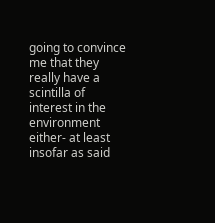going to convince me that they really have a scintilla of interest in the environment either- at least insofar as said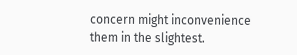concern might inconvenience them in the slightest.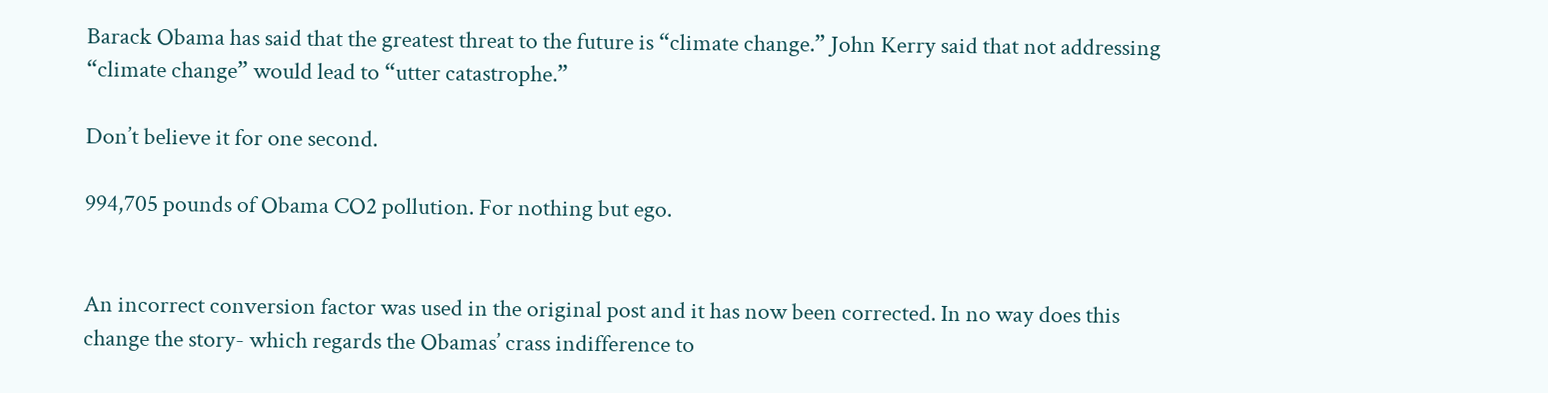Barack Obama has said that the greatest threat to the future is “climate change.” John Kerry said that not addressing “climate change” would lead to “utter catastrophe.”

Don’t believe it for one second.

994,705 pounds of Obama CO2 pollution. For nothing but ego.


An incorrect conversion factor was used in the original post and it has now been corrected. In no way does this change the story- which regards the Obamas’ crass indifference to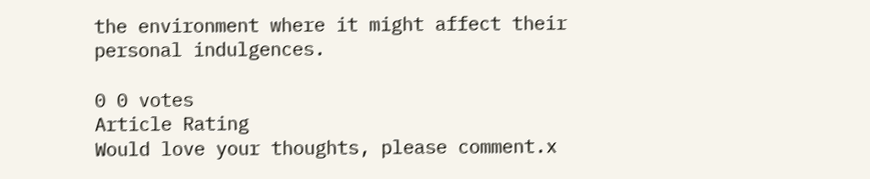the environment where it might affect their personal indulgences.

0 0 votes
Article Rating
Would love your thoughts, please comment.x